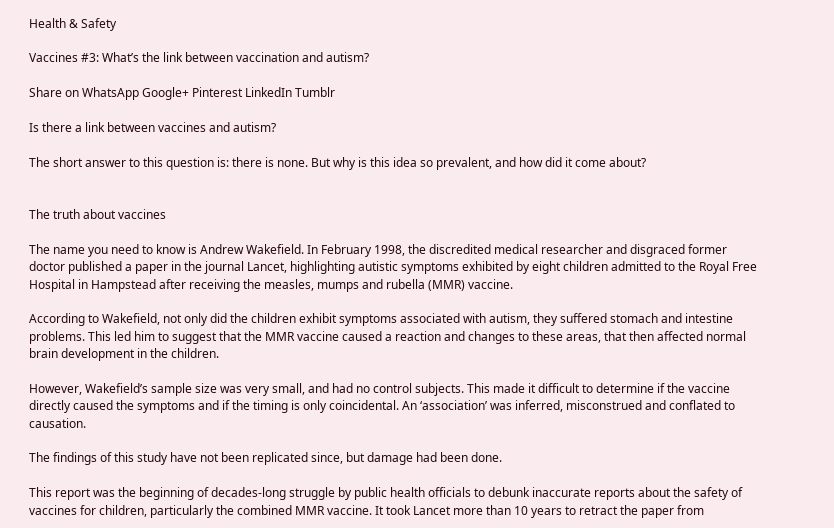Health & Safety

Vaccines #3: What’s the link between vaccination and autism?

Share on WhatsApp Google+ Pinterest LinkedIn Tumblr

Is there a link between vaccines and autism?

The short answer to this question is: there is none. But why is this idea so prevalent, and how did it come about?


The truth about vaccines

The name you need to know is Andrew Wakefield. In February 1998, the discredited medical researcher and disgraced former doctor published a paper in the journal Lancet, highlighting autistic symptoms exhibited by eight children admitted to the Royal Free Hospital in Hampstead after receiving the measles, mumps and rubella (MMR) vaccine.

According to Wakefield, not only did the children exhibit symptoms associated with autism, they suffered stomach and intestine problems. This led him to suggest that the MMR vaccine caused a reaction and changes to these areas, that then affected normal brain development in the children.

However, Wakefield’s sample size was very small, and had no control subjects. This made it difficult to determine if the vaccine directly caused the symptoms and if the timing is only coincidental. An ‘association’ was inferred, misconstrued and conflated to causation.

The findings of this study have not been replicated since, but damage had been done.

This report was the beginning of decades-long struggle by public health officials to debunk inaccurate reports about the safety of vaccines for children, particularly the combined MMR vaccine. It took Lancet more than 10 years to retract the paper from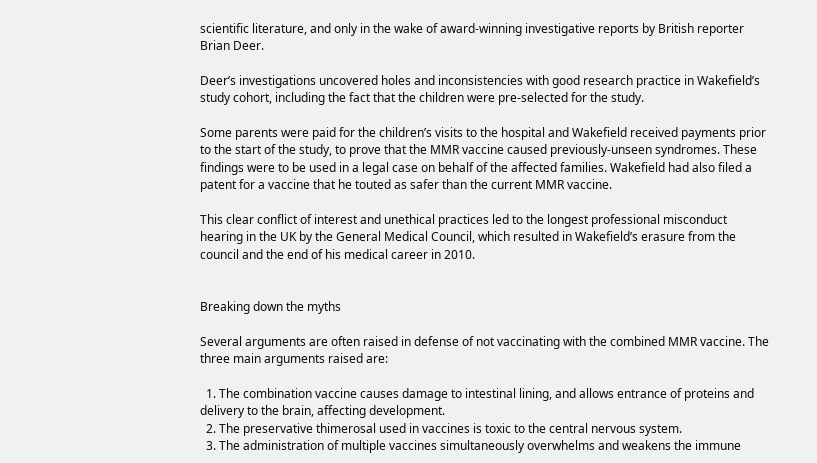scientific literature, and only in the wake of award-winning investigative reports by British reporter Brian Deer.

Deer’s investigations uncovered holes and inconsistencies with good research practice in Wakefield’s study cohort, including the fact that the children were pre-selected for the study.

Some parents were paid for the children’s visits to the hospital and Wakefield received payments prior to the start of the study, to prove that the MMR vaccine caused previously-unseen syndromes. These findings were to be used in a legal case on behalf of the affected families. Wakefield had also filed a patent for a vaccine that he touted as safer than the current MMR vaccine.

This clear conflict of interest and unethical practices led to the longest professional misconduct hearing in the UK by the General Medical Council, which resulted in Wakefield’s erasure from the council and the end of his medical career in 2010.


Breaking down the myths

Several arguments are often raised in defense of not vaccinating with the combined MMR vaccine. The three main arguments raised are:

  1. The combination vaccine causes damage to intestinal lining, and allows entrance of proteins and delivery to the brain, affecting development.
  2. The preservative thimerosal used in vaccines is toxic to the central nervous system.
  3. The administration of multiple vaccines simultaneously overwhelms and weakens the immune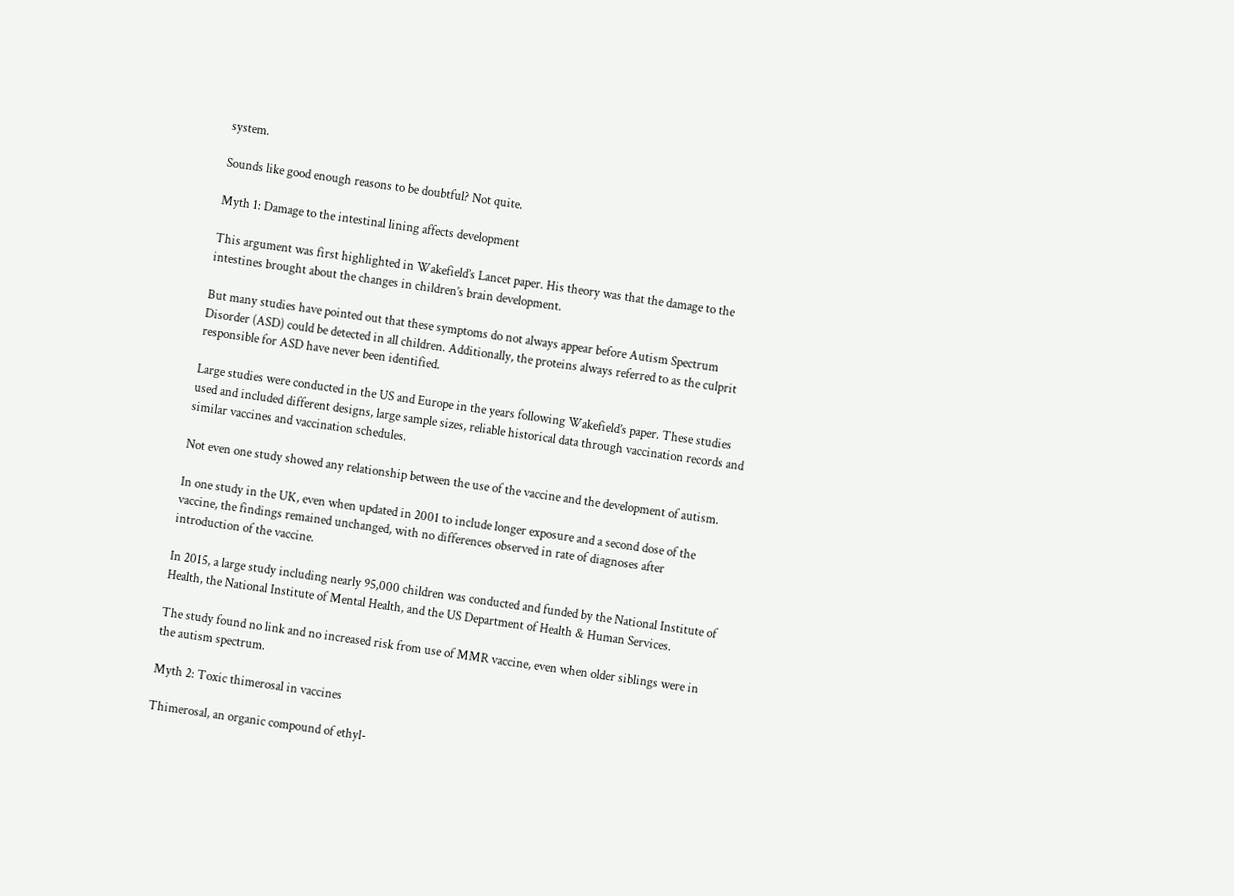system.

Sounds like good enough reasons to be doubtful? Not quite.

Myth 1: Damage to the intestinal lining affects development

This argument was first highlighted in Wakefield’s Lancet paper. His theory was that the damage to the intestines brought about the changes in children’s brain development.

But many studies have pointed out that these symptoms do not always appear before Autism Spectrum Disorder (ASD) could be detected in all children. Additionally, the proteins always referred to as the culprit responsible for ASD have never been identified.

Large studies were conducted in the US and Europe in the years following Wakefield’s paper. These studies used and included different designs, large sample sizes, reliable historical data through vaccination records and similar vaccines and vaccination schedules.

Not even one study showed any relationship between the use of the vaccine and the development of autism.

In one study in the UK, even when updated in 2001 to include longer exposure and a second dose of the vaccine, the findings remained unchanged, with no differences observed in rate of diagnoses after introduction of the vaccine.

In 2015, a large study including nearly 95,000 children was conducted and funded by the National Institute of Health, the National Institute of Mental Health, and the US Department of Health & Human Services.

The study found no link and no increased risk from use of MMR vaccine, even when older siblings were in the autism spectrum.

Myth 2: Toxic thimerosal in vaccines

Thimerosal, an organic compound of ethyl-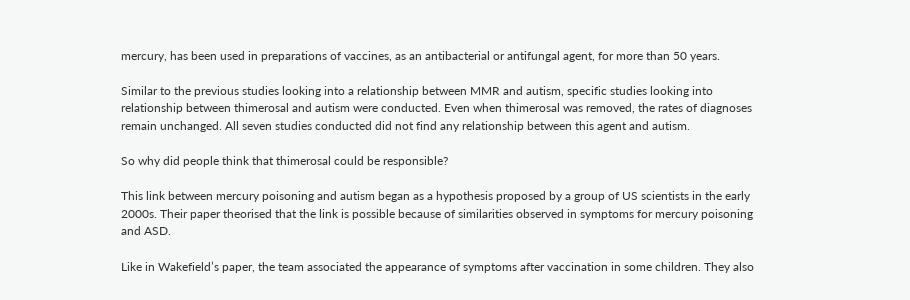mercury, has been used in preparations of vaccines, as an antibacterial or antifungal agent, for more than 50 years.

Similar to the previous studies looking into a relationship between MMR and autism, specific studies looking into relationship between thimerosal and autism were conducted. Even when thimerosal was removed, the rates of diagnoses remain unchanged. All seven studies conducted did not find any relationship between this agent and autism.

So why did people think that thimerosal could be responsible?

This link between mercury poisoning and autism began as a hypothesis proposed by a group of US scientists in the early 2000s. Their paper theorised that the link is possible because of similarities observed in symptoms for mercury poisoning and ASD.

Like in Wakefield’s paper, the team associated the appearance of symptoms after vaccination in some children. They also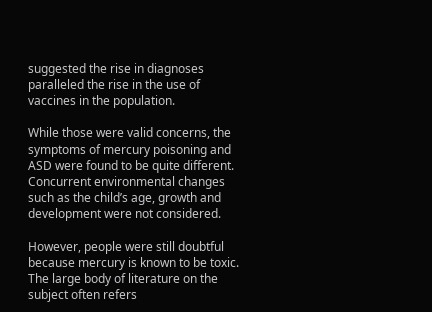suggested the rise in diagnoses paralleled the rise in the use of vaccines in the population.

While those were valid concerns, the symptoms of mercury poisoning and ASD were found to be quite different. Concurrent environmental changes such as the child’s age, growth and development were not considered.

However, people were still doubtful because mercury is known to be toxic. The large body of literature on the subject often refers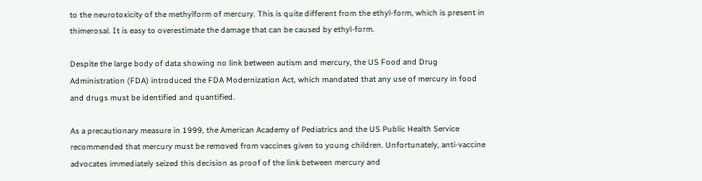to the neurotoxicity of the methylform of mercury. This is quite different from the ethyl-form, which is present in thimerosal. It is easy to overestimate the damage that can be caused by ethyl-form.

Despite the large body of data showing no link between autism and mercury, the US Food and Drug Administration (FDA) introduced the FDA Modernization Act, which mandated that any use of mercury in food and drugs must be identified and quantified.

As a precautionary measure in 1999, the American Academy of Pediatrics and the US Public Health Service recommended that mercury must be removed from vaccines given to young children. Unfortunately, anti-vaccine advocates immediately seized this decision as proof of the link between mercury and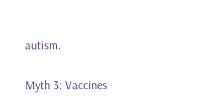autism.

Myth 3: Vaccines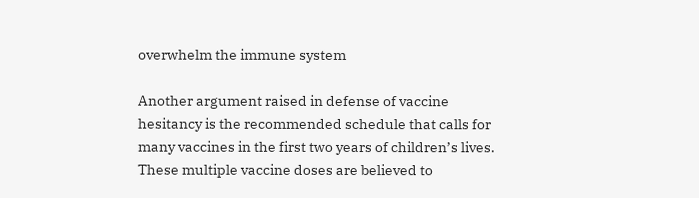overwhelm the immune system

Another argument raised in defense of vaccine hesitancy is the recommended schedule that calls for many vaccines in the first two years of children’s lives. These multiple vaccine doses are believed to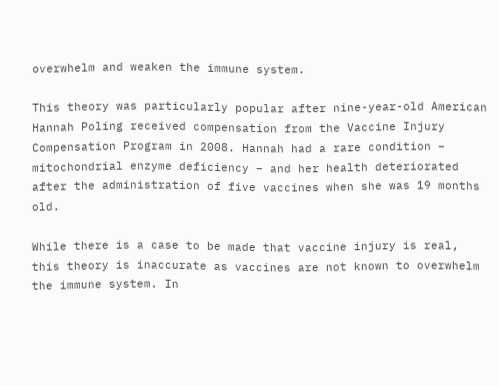overwhelm and weaken the immune system.

This theory was particularly popular after nine-year-old American Hannah Poling received compensation from the Vaccine Injury Compensation Program in 2008. Hannah had a rare condition – mitochondrial enzyme deficiency – and her health deteriorated after the administration of five vaccines when she was 19 months old.

While there is a case to be made that vaccine injury is real, this theory is inaccurate as vaccines are not known to overwhelm the immune system. In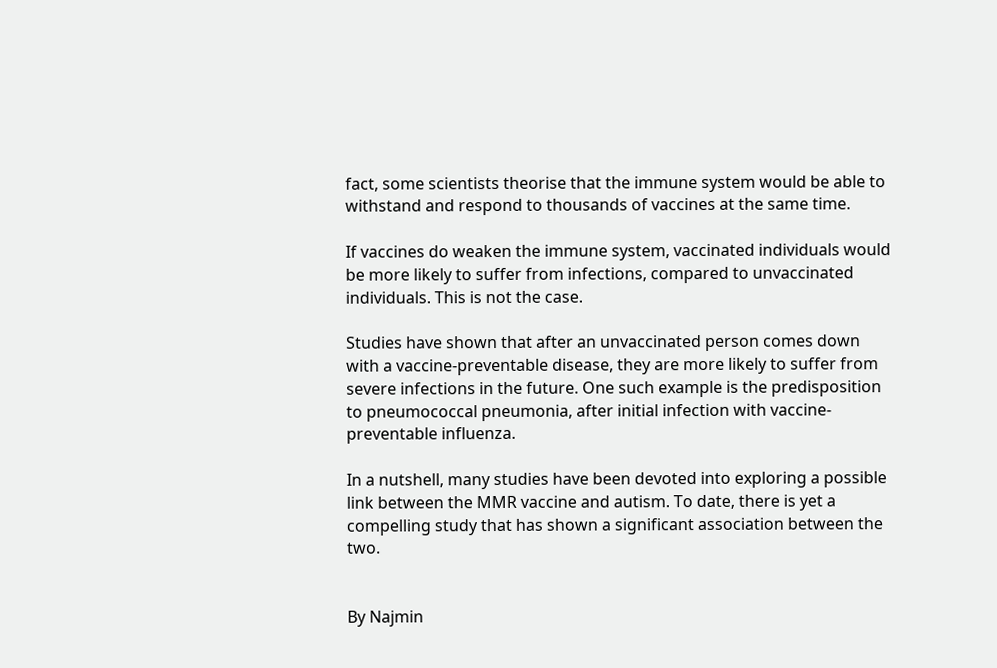fact, some scientists theorise that the immune system would be able to withstand and respond to thousands of vaccines at the same time.

If vaccines do weaken the immune system, vaccinated individuals would be more likely to suffer from infections, compared to unvaccinated individuals. This is not the case.

Studies have shown that after an unvaccinated person comes down with a vaccine-preventable disease, they are more likely to suffer from severe infections in the future. One such example is the predisposition to pneumococcal pneumonia, after initial infection with vaccine-preventable influenza.

In a nutshell, many studies have been devoted into exploring a possible link between the MMR vaccine and autism. To date, there is yet a compelling study that has shown a significant association between the two.


By Najmin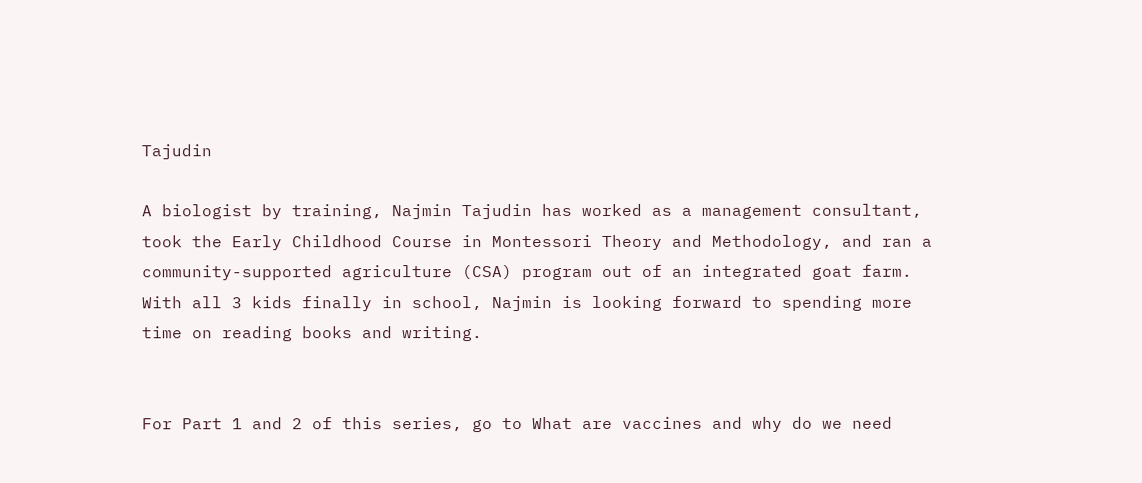Tajudin

A biologist by training, Najmin Tajudin has worked as a management consultant, took the Early Childhood Course in Montessori Theory and Methodology, and ran a community-supported agriculture (CSA) program out of an integrated goat farm. With all 3 kids finally in school, Najmin is looking forward to spending more time on reading books and writing.


For Part 1 and 2 of this series, go to What are vaccines and why do we need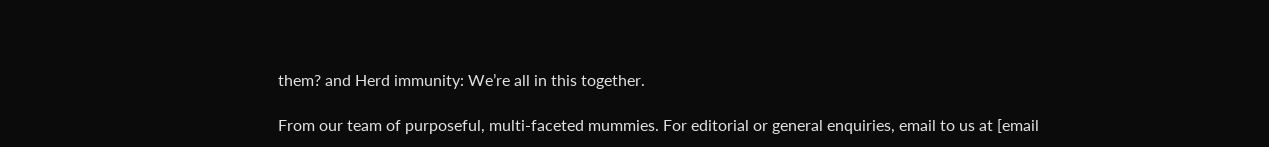them? and Herd immunity: We’re all in this together.

From our team of purposeful, multi-faceted mummies. For editorial or general enquiries, email to us at [email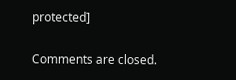protected]

Comments are closed.